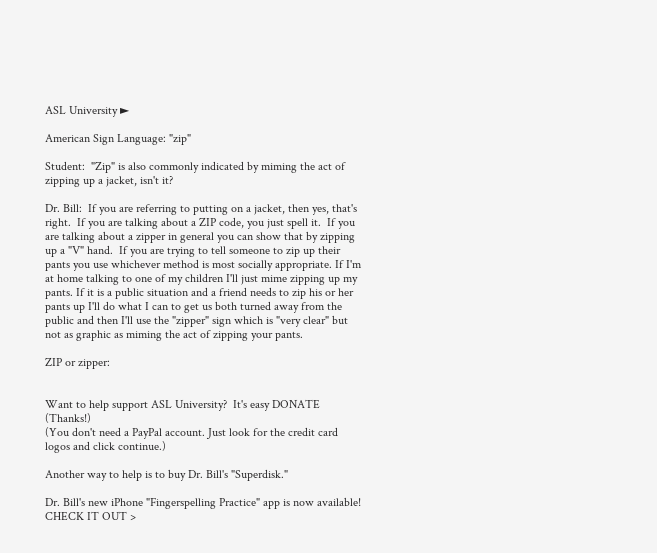ASL University ►

American Sign Language: "zip"

Student:  "Zip" is also commonly indicated by miming the act of zipping up a jacket, isn't it?

Dr. Bill:  If you are referring to putting on a jacket, then yes, that's right.  If you are talking about a ZIP code, you just spell it.  If you are talking about a zipper in general you can show that by zipping up a "V" hand.  If you are trying to tell someone to zip up their pants you use whichever method is most socially appropriate. If I'm at home talking to one of my children I'll just mime zipping up my pants. If it is a public situation and a friend needs to zip his or her pants up I'll do what I can to get us both turned away from the public and then I'll use the "zipper" sign which is "very clear" but not as graphic as miming the act of zipping your pants.

ZIP or zipper:


Want to help support ASL University?  It's easy DONATE (Thanks!)
(You don't need a PayPal account. Just look for the credit card logos and click continue.)

Another way to help is to buy Dr. Bill's "Superdisk."

Dr. Bill's new iPhone "Fingerspelling Practice" app is now available!   CHECK IT OUT >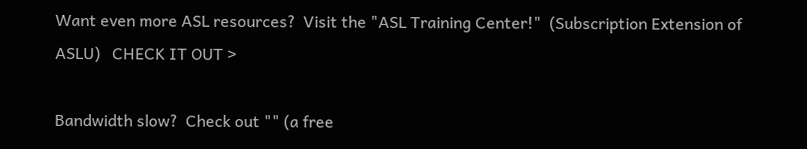Want even more ASL resources?  Visit the "ASL Training Center!"  (Subscription Extension of ASLU)   CHECK IT OUT >

Bandwidth slow?  Check out "" (a free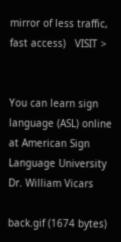mirror of less traffic, fast access)   VISIT >


You can learn sign language (ASL) online at American Sign Language University    Dr. William Vicars

back.gif (1674 bytes)